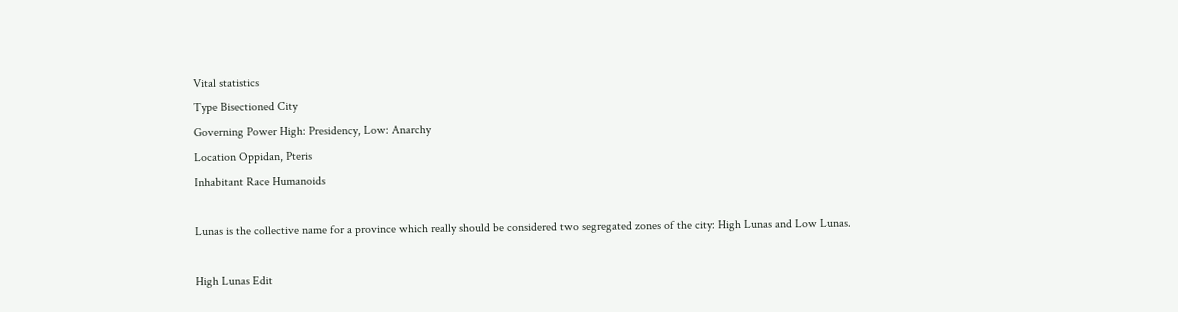Vital statistics
Type Bisectioned City
Governing Power High: Presidency, Low: Anarchy
Location Oppidan, Pteris
Inhabitant Race Humanoids

Lunas is the collective name for a province which really should be considered two segregated zones of the city: High Lunas and Low Lunas.

High Lunas Edit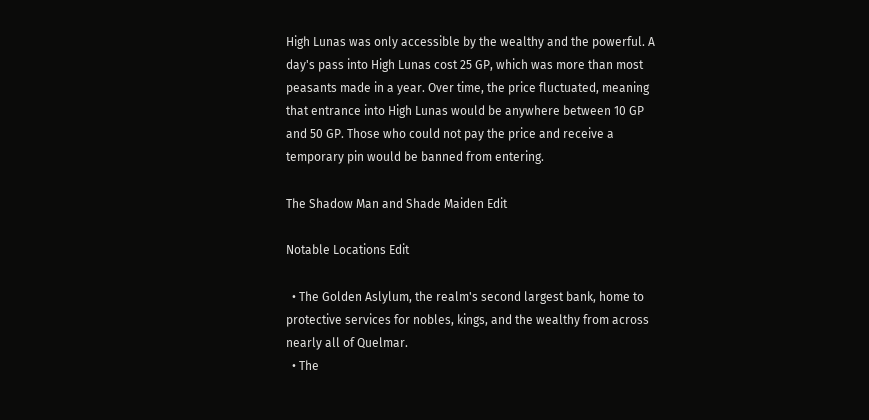High Lunas was only accessible by the wealthy and the powerful. A day's pass into High Lunas cost 25 GP, which was more than most peasants made in a year. Over time, the price fluctuated, meaning that entrance into High Lunas would be anywhere between 10 GP and 50 GP. Those who could not pay the price and receive a temporary pin would be banned from entering.

The Shadow Man and Shade Maiden Edit

Notable Locations Edit

  • The Golden Aslylum, the realm's second largest bank, home to protective services for nobles, kings, and the wealthy from across nearly all of Quelmar.
  • The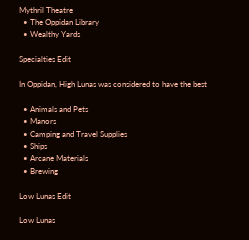Mythril Theatre
  • The Oppidan Library
  • Wealthy Yards

Specialties Edit

In Oppidan, High Lunas was considered to have the best

  • Animals and Pets
  • Manors
  • Camping and Travel Supplies
  • Ships
  • Arcane Materials
  • Brewing

Low Lunas Edit

Low Lunas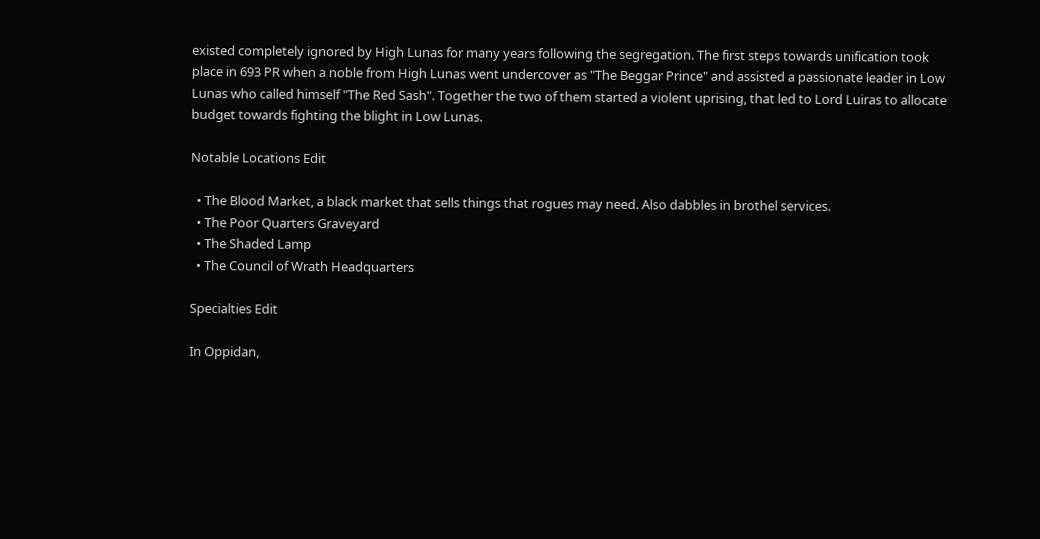existed completely ignored by High Lunas for many years following the segregation. The first steps towards unification took place in 693 PR when a noble from High Lunas went undercover as "The Beggar Prince" and assisted a passionate leader in Low Lunas who called himself "The Red Sash". Together the two of them started a violent uprising, that led to Lord Luiras to allocate budget towards fighting the blight in Low Lunas.

Notable Locations Edit

  • The Blood Market, a black market that sells things that rogues may need. Also dabbles in brothel services.
  • The Poor Quarters Graveyard
  • The Shaded Lamp
  • The Council of Wrath Headquarters

Specialties Edit

In Oppidan,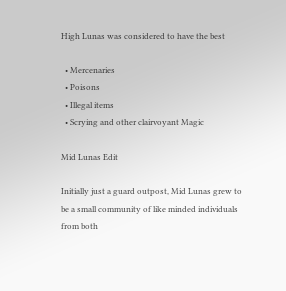High Lunas was considered to have the best

  • Mercenaries
  • Poisons
  • Illegal items
  • Scrying and other clairvoyant Magic

Mid Lunas Edit

Initially just a guard outpost, Mid Lunas grew to be a small community of like minded individuals from both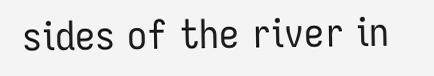sides of the river in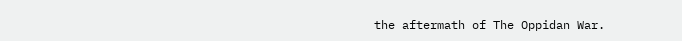the aftermath of The Oppidan War.